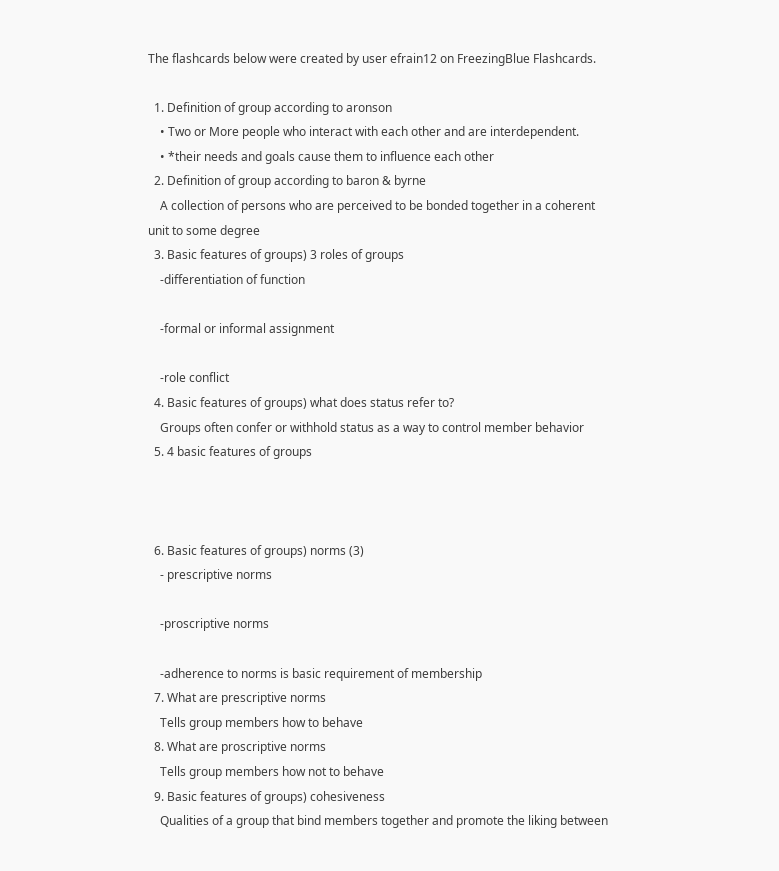The flashcards below were created by user efrain12 on FreezingBlue Flashcards.

  1. Definition of group according to aronson
    • Two or More people who interact with each other and are interdependent.
    • *their needs and goals cause them to influence each other
  2. Definition of group according to baron & byrne
    A collection of persons who are perceived to be bonded together in a coherent unit to some degree
  3. Basic features of groups) 3 roles of groups
    -differentiation of function

    -formal or informal assignment

    -role conflict
  4. Basic features of groups) what does status refer to?
    Groups often confer or withhold status as a way to control member behavior
  5. 4 basic features of groups



  6. Basic features of groups) norms (3)
    - prescriptive norms

    -proscriptive norms

    -adherence to norms is basic requirement of membership
  7. What are prescriptive norms
    Tells group members how to behave
  8. What are proscriptive norms
    Tells group members how not to behave
  9. Basic features of groups) cohesiveness
    Qualities of a group that bind members together and promote the liking between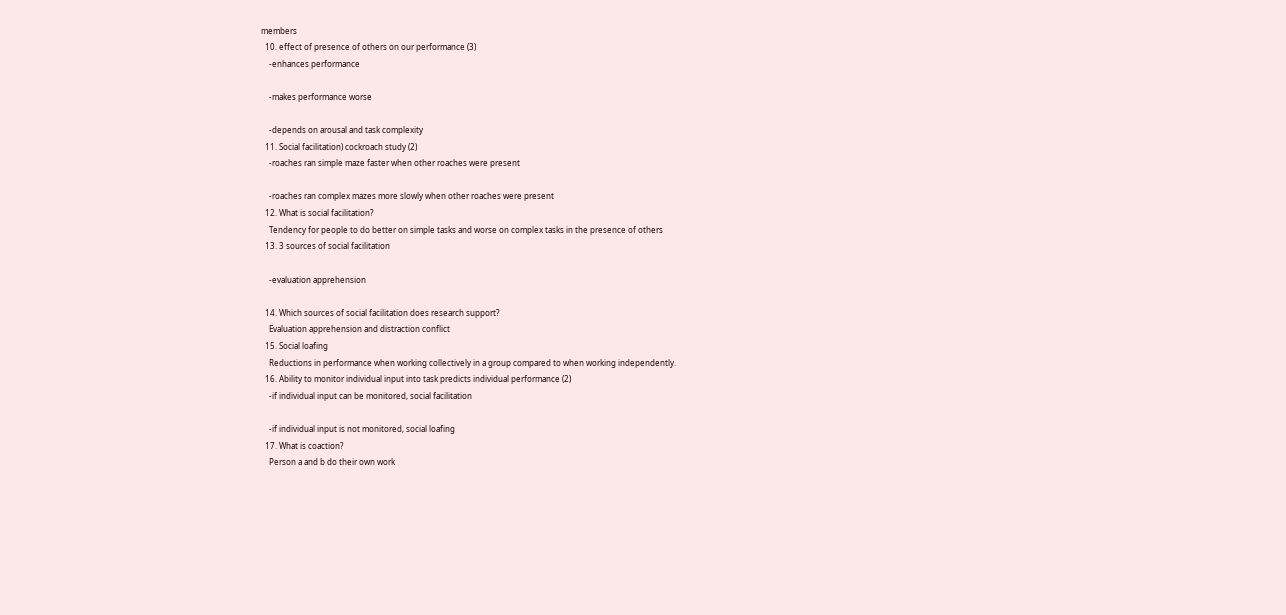members
  10. effect of presence of others on our performance (3)
    -enhances performance

    -makes performance worse

    -depends on arousal and task complexity
  11. Social facilitation) cockroach study (2)
    -roaches ran simple maze faster when other roaches were present

    -roaches ran complex mazes more slowly when other roaches were present
  12. What is social facilitation?
    Tendency for people to do better on simple tasks and worse on complex tasks in the presence of others
  13. 3 sources of social facilitation

    -evaluation apprehension

  14. Which sources of social facilitation does research support?
    Evaluation apprehension and distraction conflict
  15. Social loafing
    Reductions in performance when working collectively in a group compared to when working independently.
  16. Ability to monitor individual input into task predicts individual performance (2)
    -if individual input can be monitored, social facilitation

    -if individual input is not monitored, social loafing
  17. What is coaction?
    Person a and b do their own work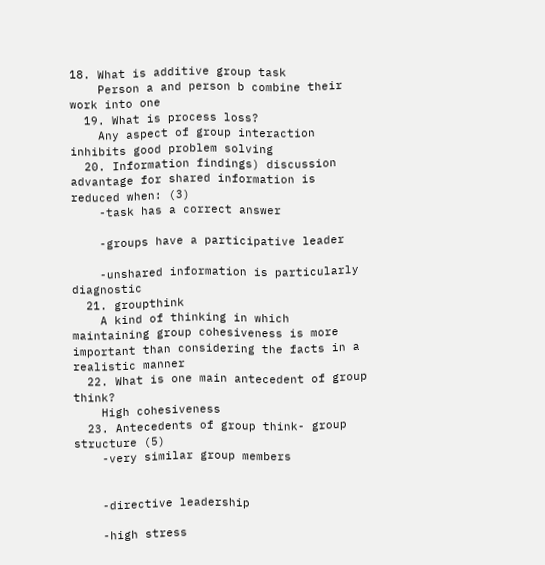18. What is additive group task
    Person a and person b combine their work into one
  19. What is process loss?
    Any aspect of group interaction inhibits good problem solving
  20. Information findings) discussion advantage for shared information is reduced when: (3)
    -task has a correct answer

    -groups have a participative leader

    -unshared information is particularly diagnostic
  21. groupthink
    A kind of thinking in which maintaining group cohesiveness is more important than considering the facts in a realistic manner
  22. What is one main antecedent of group think?
    High cohesiveness
  23. Antecedents of group think- group structure (5)
    -very similar group members


    -directive leadership

    -high stress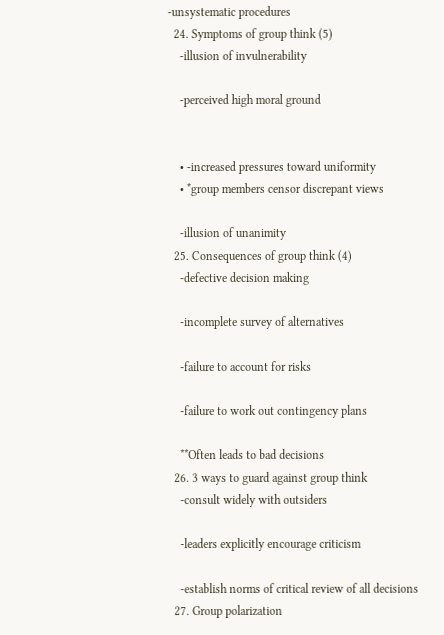-unsystematic procedures
  24. Symptoms of group think (5)
    -illusion of invulnerability

    -perceived high moral ground


    • -increased pressures toward uniformity
    • *group members censor discrepant views

    -illusion of unanimity
  25. Consequences of group think (4)
    -defective decision making

    -incomplete survey of alternatives

    -failure to account for risks

    -failure to work out contingency plans

    **Often leads to bad decisions
  26. 3 ways to guard against group think
    -consult widely with outsiders

    -leaders explicitly encourage criticism

    -establish norms of critical review of all decisions
  27. Group polarization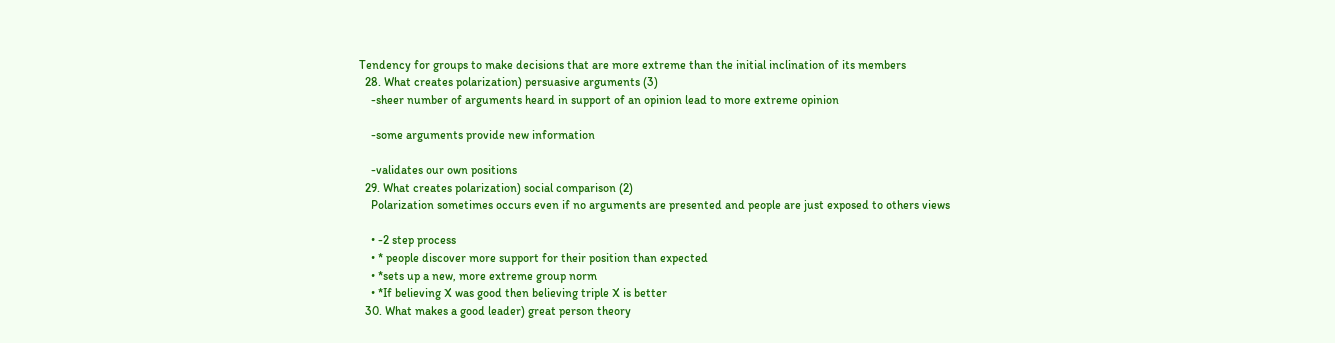Tendency for groups to make decisions that are more extreme than the initial inclination of its members
  28. What creates polarization) persuasive arguments (3)
    -sheer number of arguments heard in support of an opinion lead to more extreme opinion

    -some arguments provide new information

    -validates our own positions
  29. What creates polarization) social comparison (2)
    Polarization sometimes occurs even if no arguments are presented and people are just exposed to others views

    • -2 step process
    • * people discover more support for their position than expected
    • *sets up a new, more extreme group norm
    • *If believing X was good then believing triple X is better
  30. What makes a good leader) great person theory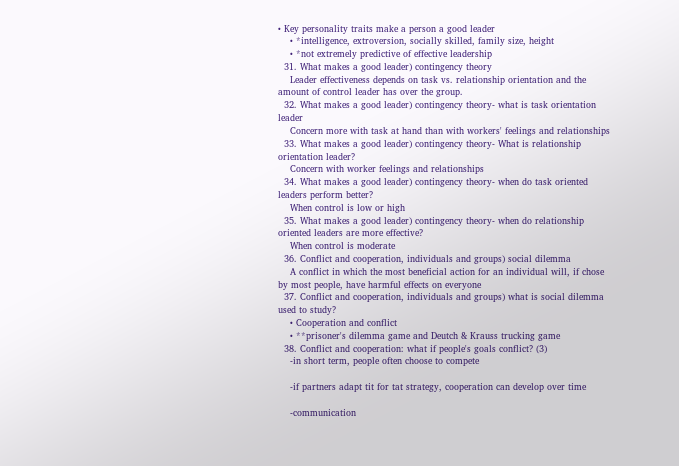• Key personality traits make a person a good leader
    • *intelligence, extroversion, socially skilled, family size, height
    • *not extremely predictive of effective leadership
  31. What makes a good leader) contingency theory
    Leader effectiveness depends on task vs. relationship orientation and the amount of control leader has over the group.
  32. What makes a good leader) contingency theory- what is task orientation leader
    Concern more with task at hand than with workers' feelings and relationships
  33. What makes a good leader) contingency theory- What is relationship orientation leader?
    Concern with worker feelings and relationships
  34. What makes a good leader) contingency theory- when do task oriented leaders perform better?
    When control is low or high
  35. What makes a good leader) contingency theory- when do relationship oriented leaders are more effective?
    When control is moderate
  36. Conflict and cooperation, individuals and groups) social dilemma
    A conflict in which the most beneficial action for an individual will, if chose by most people, have harmful effects on everyone
  37. Conflict and cooperation, individuals and groups) what is social dilemma used to study?
    • Cooperation and conflict
    • **prisoner's dilemma game and Deutch & Krauss trucking game
  38. Conflict and cooperation: what if people's goals conflict? (3)
    -in short term, people often choose to compete

    -if partners adapt tit for tat strategy, cooperation can develop over time

    -communication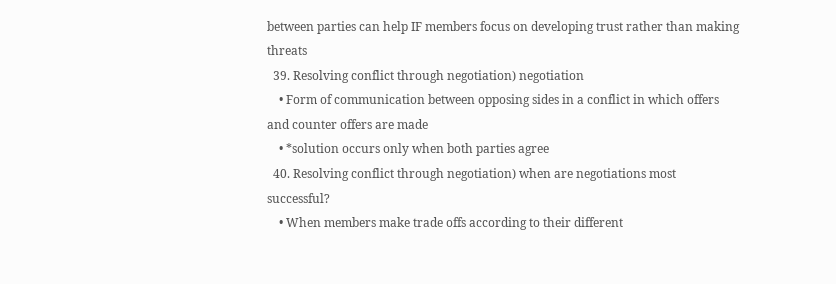between parties can help IF members focus on developing trust rather than making threats
  39. Resolving conflict through negotiation) negotiation
    • Form of communication between opposing sides in a conflict in which offers and counter offers are made
    • *solution occurs only when both parties agree
  40. Resolving conflict through negotiation) when are negotiations most successful?
    • When members make trade offs according to their different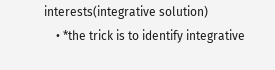interests(integrative solution)
    • *the trick is to identify integrative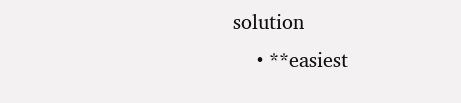solution
    • **easiest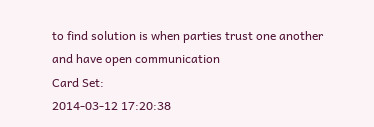to find solution is when parties trust one another and have open communication
Card Set:
2014-03-12 17:20:38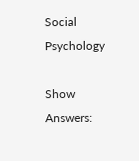Social Psychology

Show Answers: